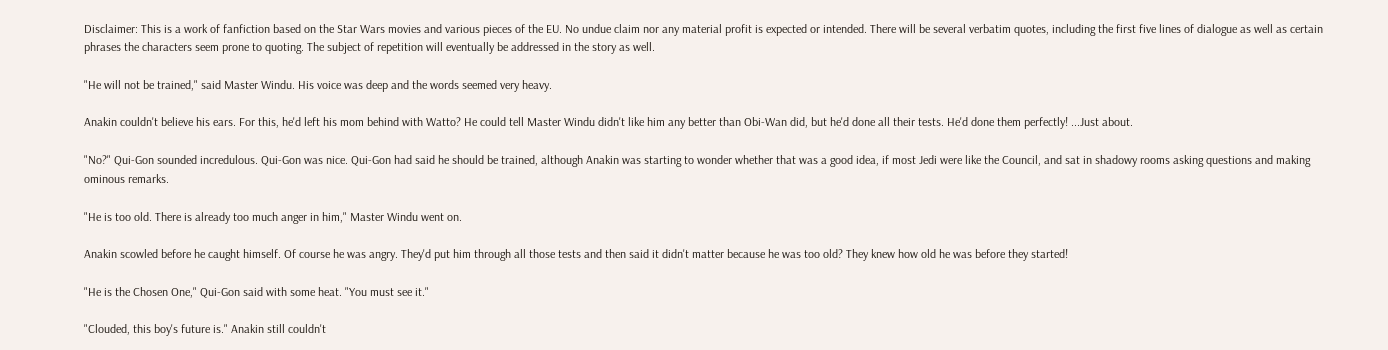Disclaimer: This is a work of fanfiction based on the Star Wars movies and various pieces of the EU. No undue claim nor any material profit is expected or intended. There will be several verbatim quotes, including the first five lines of dialogue as well as certain phrases the characters seem prone to quoting. The subject of repetition will eventually be addressed in the story as well.

"He will not be trained," said Master Windu. His voice was deep and the words seemed very heavy.

Anakin couldn't believe his ears. For this, he'd left his mom behind with Watto? He could tell Master Windu didn't like him any better than Obi-Wan did, but he'd done all their tests. He'd done them perfectly! ...Just about.

"No?" Qui-Gon sounded incredulous. Qui-Gon was nice. Qui-Gon had said he should be trained, although Anakin was starting to wonder whether that was a good idea, if most Jedi were like the Council, and sat in shadowy rooms asking questions and making ominous remarks.

"He is too old. There is already too much anger in him," Master Windu went on.

Anakin scowled before he caught himself. Of course he was angry. They'd put him through all those tests and then said it didn't matter because he was too old? They knew how old he was before they started!

"He is the Chosen One," Qui-Gon said with some heat. "You must see it."

"Clouded, this boy's future is." Anakin still couldn't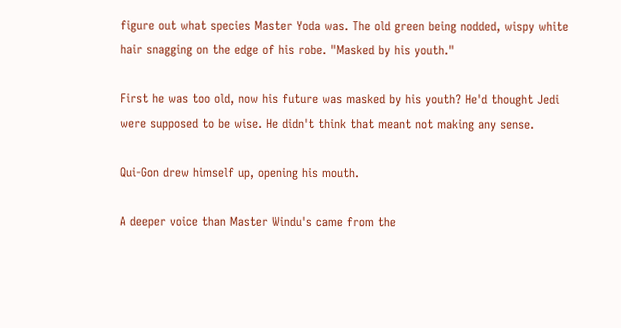figure out what species Master Yoda was. The old green being nodded, wispy white hair snagging on the edge of his robe. "Masked by his youth."

First he was too old, now his future was masked by his youth? He'd thought Jedi were supposed to be wise. He didn't think that meant not making any sense.

Qui-Gon drew himself up, opening his mouth.

A deeper voice than Master Windu's came from the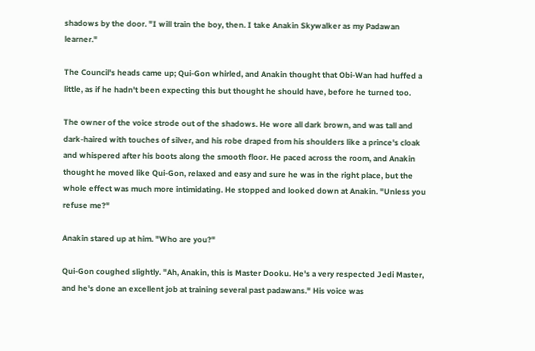shadows by the door. "I will train the boy, then. I take Anakin Skywalker as my Padawan learner."

The Council's heads came up; Qui-Gon whirled, and Anakin thought that Obi-Wan had huffed a little, as if he hadn't been expecting this but thought he should have, before he turned too.

The owner of the voice strode out of the shadows. He wore all dark brown, and was tall and dark-haired with touches of silver, and his robe draped from his shoulders like a prince's cloak and whispered after his boots along the smooth floor. He paced across the room, and Anakin thought he moved like Qui-Gon, relaxed and easy and sure he was in the right place, but the whole effect was much more intimidating. He stopped and looked down at Anakin. "Unless you refuse me?"

Anakin stared up at him. "Who are you?"

Qui-Gon coughed slightly. "Ah, Anakin, this is Master Dooku. He's a very respected Jedi Master, and he's done an excellent job at training several past padawans." His voice was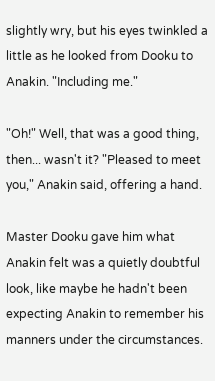slightly wry, but his eyes twinkled a little as he looked from Dooku to Anakin. "Including me."

"Oh!" Well, that was a good thing, then... wasn't it? "Pleased to meet you," Anakin said, offering a hand.

Master Dooku gave him what Anakin felt was a quietly doubtful look, like maybe he hadn't been expecting Anakin to remember his manners under the circumstances.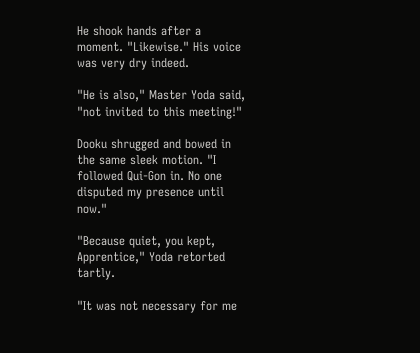He shook hands after a moment. "Likewise." His voice was very dry indeed.

"He is also," Master Yoda said, "not invited to this meeting!"

Dooku shrugged and bowed in the same sleek motion. "I followed Qui-Gon in. No one disputed my presence until now."

"Because quiet, you kept, Apprentice," Yoda retorted tartly.

"It was not necessary for me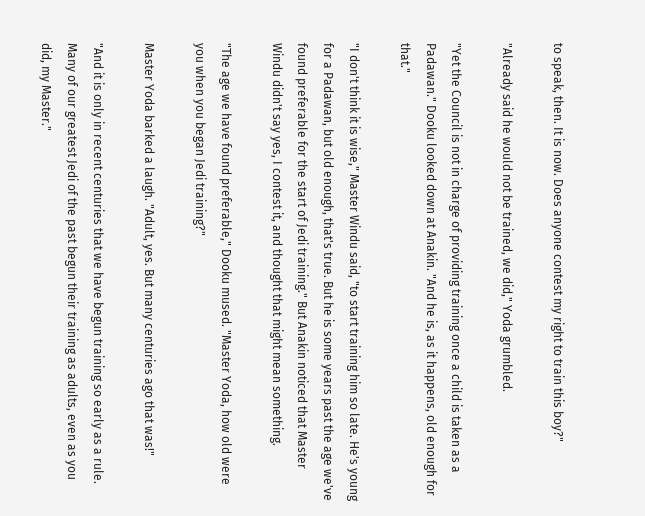to speak, then. It is now. Does anyone contest my right to train this boy?"

"Already said he would not be trained, we did," Yoda grumbled.

"Yet the Council is not in charge of providing training once a child is taken as a Padawan." Dooku looked down at Anakin. "And he is, as it happens, old enough for that."

"I don't think it is wise," Master Windu said, "to start training him so late. He's young for a Padawan, but old enough, that's true. But he is some years past the age we've found preferable for the start of Jedi training." But Anakin noticed that Master Windu didn't say yes, I contest it, and thought that might mean something.

"The age we have found preferable," Dooku mused. "Master Yoda, how old were you when you began Jedi training?"

Master Yoda barked a laugh. "Adult, yes. But many centuries ago that was!"

"And it is only in recent centuries that we have begun training so early as a rule. Many of our greatest Jedi of the past begun their training as adults, even as you did, my Master."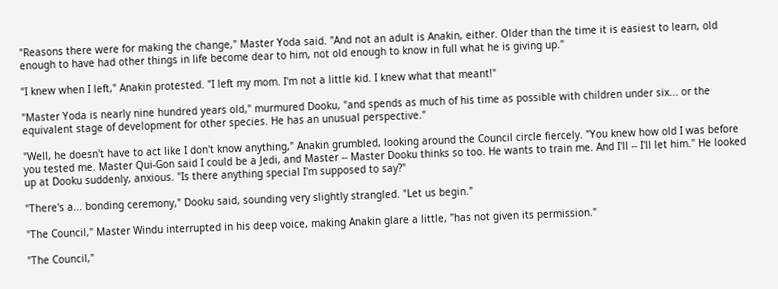"Reasons there were for making the change," Master Yoda said. "And not an adult is Anakin, either. Older than the time it is easiest to learn, old enough to have had other things in life become dear to him, not old enough to know in full what he is giving up."

"I knew when I left," Anakin protested. "I left my mom. I'm not a little kid. I knew what that meant!"

"Master Yoda is nearly nine hundred years old," murmured Dooku, "and spends as much of his time as possible with children under six... or the equivalent stage of development for other species. He has an unusual perspective."

"Well, he doesn't have to act like I don't know anything," Anakin grumbled, looking around the Council circle fiercely. "You knew how old I was before you tested me. Master Qui-Gon said I could be a Jedi, and Master -- Master Dooku thinks so too. He wants to train me. And I'll -- I'll let him." He looked up at Dooku suddenly, anxious. "Is there anything special I'm supposed to say?"

"There's a... bonding ceremony," Dooku said, sounding very slightly strangled. "Let us begin."

"The Council," Master Windu interrupted in his deep voice, making Anakin glare a little, "has not given its permission."

"The Council,"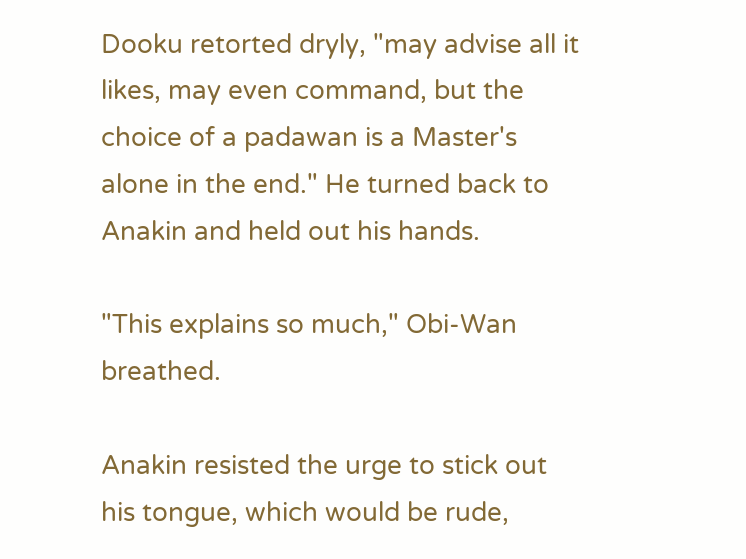Dooku retorted dryly, "may advise all it likes, may even command, but the choice of a padawan is a Master's alone in the end." He turned back to Anakin and held out his hands.

"This explains so much," Obi-Wan breathed.

Anakin resisted the urge to stick out his tongue, which would be rude,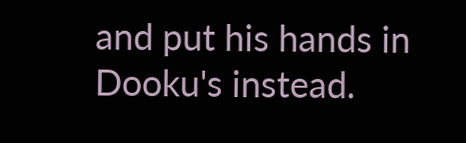and put his hands in Dooku's instead.